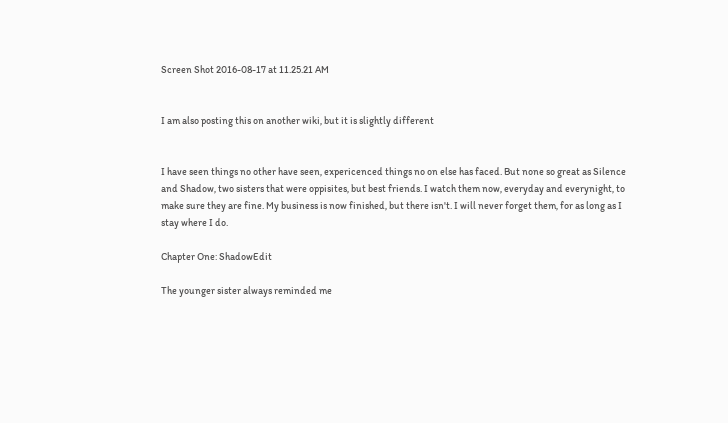Screen Shot 2016-08-17 at 11.25.21 AM


I am also posting this on another wiki, but it is slightly different


I have seen things no other have seen, expericenced things no on else has faced. But none so great as Silence and Shadow, two sisters that were oppisites, but best friends. I watch them now, everyday and everynight, to make sure they are fine. My business is now finished, but there isn't. I will never forget them, for as long as I stay where I do.

Chapter One: ShadowEdit

The younger sister always reminded me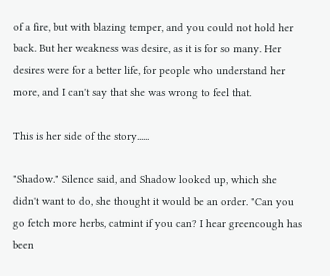of a fire, but with blazing temper, and you could not hold her back. But her weakness was desire, as it is for so many. Her desires were for a better life, for people who understand her  more, and I can't say that she was wrong to feel that.

This is her side of the story......

"Shadow." Silence said, and Shadow looked up, which she didn't want to do, she thought it would be an order. "Can you go fetch more herbs, catmint if you can? I hear greencough has been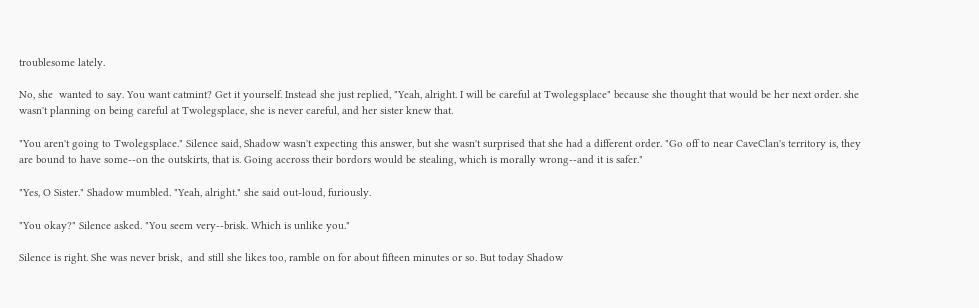troublesome lately.

No, she  wanted to say. You want catmint? Get it yourself. Instead she just replied, "Yeah, alright. I will be careful at Twolegsplace" because she thought that would be her next order. she wasn't planning on being careful at Twolegsplace, she is never careful, and her sister knew that.

"You aren't going to Twolegsplace." Silence said, Shadow wasn't expecting this answer, but she wasn't surprised that she had a different order. "Go off to near CaveClan's territory is, they are bound to have some--on the outskirts, that is. Going accross their bordors would be stealing, which is morally wrong--and it is safer."

"Yes, O Sister." Shadow mumbled. "Yeah, alright." she said out-loud, furiously.

"You okay?" Silence asked. "You seem very--brisk. Which is unlike you."

Silence is right. She was never brisk,  and still she likes too, ramble on for about fifteen minutes or so. But today Shadow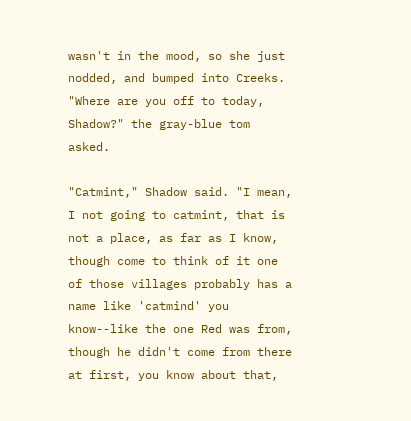wasn't in the mood, so she just nodded, and bumped into Creeks. "Where are you off to today, Shadow?" the gray-blue tom asked.

"Catmint," Shadow said. "I mean, I not going to catmint, that is not a place, as far as I know, though come to think of it one of those villages probably has a name like 'catmind' you know--like the one Red was from, though he didn't come from there at first, you know about that,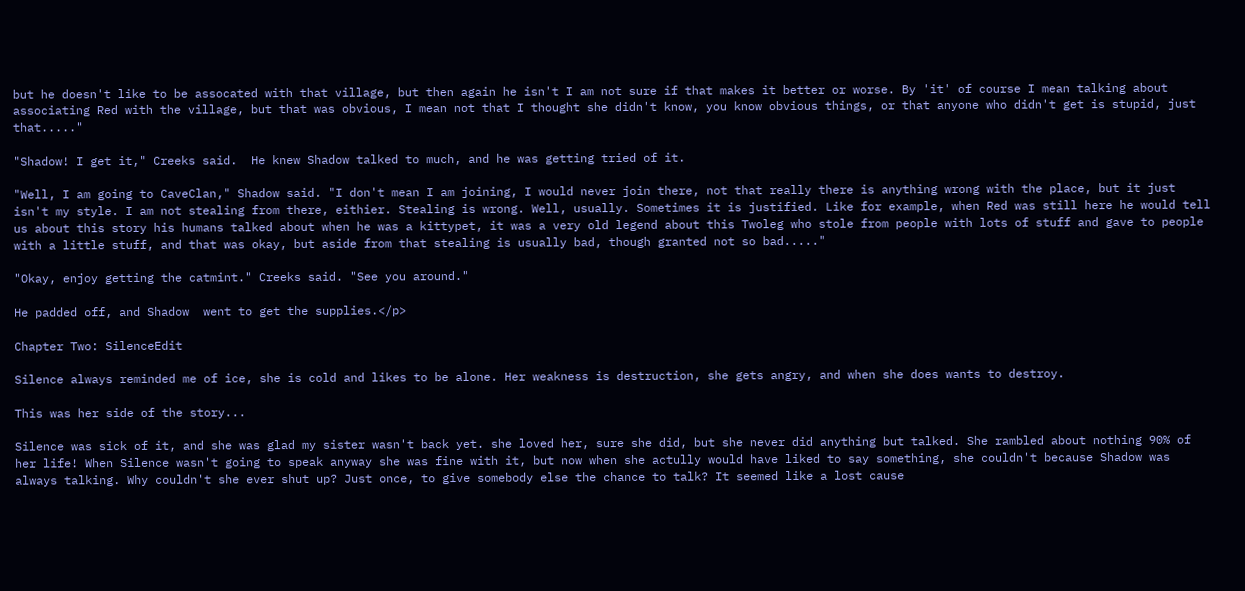but he doesn't like to be assocated with that village, but then again he isn't I am not sure if that makes it better or worse. By 'it' of course I mean talking about associating Red with the village, but that was obvious, I mean not that I thought she didn't know, you know obvious things, or that anyone who didn't get is stupid, just that....."

"Shadow! I get it," Creeks said.  He knew Shadow talked to much, and he was getting tried of it.

"Well, I am going to CaveClan," Shadow said. "I don't mean I am joining, I would never join there, not that really there is anything wrong with the place, but it just isn't my style. I am not stealing from there, eithier. Stealing is wrong. Well, usually. Sometimes it is justified. Like for example, when Red was still here he would tell us about this story his humans talked about when he was a kittypet, it was a very old legend about this Twoleg who stole from people with lots of stuff and gave to people with a little stuff, and that was okay, but aside from that stealing is usually bad, though granted not so bad....."

"Okay, enjoy getting the catmint." Creeks said. "See you around."

He padded off, and Shadow  went to get the supplies.</p>

Chapter Two: SilenceEdit

Silence always reminded me of ice, she is cold and likes to be alone. Her weakness is destruction, she gets angry, and when she does wants to destroy.

This was her side of the story...

Silence was sick of it, and she was glad my sister wasn't back yet. she loved her, sure she did, but she never did anything but talked. She rambled about nothing 90% of her life! When Silence wasn't going to speak anyway she was fine with it, but now when she actully would have liked to say something, she couldn't because Shadow was always talking. Why couldn't she ever shut up? Just once, to give somebody else the chance to talk? It seemed like a lost cause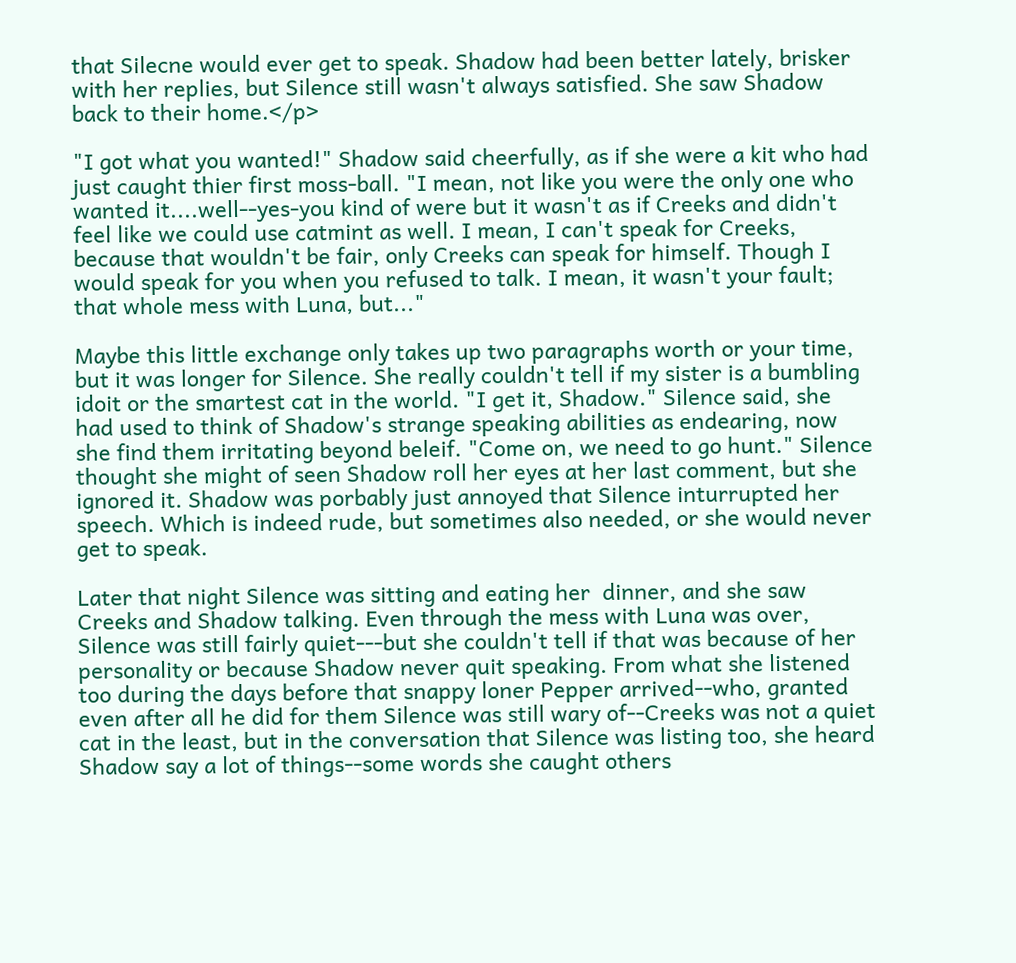that Silecne would ever get to speak. Shadow had been better lately, brisker with her replies, but Silence still wasn't always satisfied. She saw Shadow back to their home.</p>

"I got what you wanted!" Shadow said cheerfully, as if she were a kit who had just caught thier first moss-ball. "I mean, not like you were the only one who wanted it....well--yes-you kind of were but it wasn't as if Creeks and didn't feel like we could use catmint as well. I mean, I can't speak for Creeks, because that wouldn't be fair, only Creeks can speak for himself. Though I would speak for you when you refused to talk. I mean, it wasn't your fault; that whole mess with Luna, but..."

Maybe this little exchange only takes up two paragraphs worth or your time, but it was longer for Silence. She really couldn't tell if my sister is a bumbling idoit or the smartest cat in the world. "I get it, Shadow." Silence said, she had used to think of Shadow's strange speaking abilities as endearing, now she find them irritating beyond beleif. "Come on, we need to go hunt." Silence thought she might of seen Shadow roll her eyes at her last comment, but she ignored it. Shadow was porbably just annoyed that Silence inturrupted her speech. Which is indeed rude, but sometimes also needed, or she would never get to speak.

Later that night Silence was sitting and eating her  dinner, and she saw Creeks and Shadow talking. Even through the mess with Luna was over, Silence was still fairly quiet---but she couldn't tell if that was because of her personality or because Shadow never quit speaking. From what she listened too during the days before that snappy loner Pepper arrived--who, granted even after all he did for them Silence was still wary of--Creeks was not a quiet cat in the least, but in the conversation that Silence was listing too, she heard Shadow say a lot of things--some words she caught others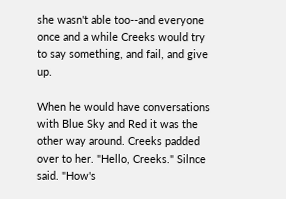she wasn't able too--and everyone once and a while Creeks would try to say something, and fail, and give up.

When he would have conversations with Blue Sky and Red it was the other way around. Creeks padded over to her. "Hello, Creeks." Silnce said. "How's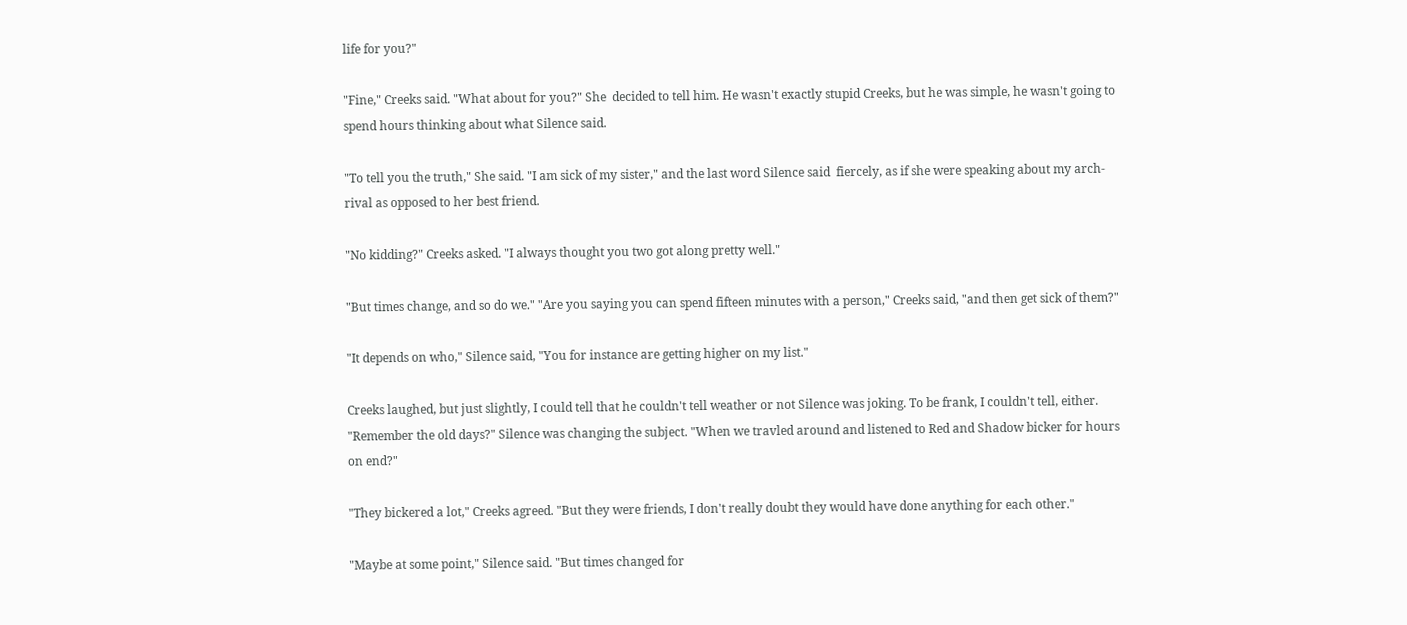life for you?"

"Fine," Creeks said. "What about for you?" She  decided to tell him. He wasn't exactly stupid Creeks, but he was simple, he wasn't going to spend hours thinking about what Silence said.

"To tell you the truth," She said. "I am sick of my sister," and the last word Silence said  fiercely, as if she were speaking about my arch-rival as opposed to her best friend.

"No kidding?" Creeks asked. "I always thought you two got along pretty well."

"But times change, and so do we." "Are you saying you can spend fifteen minutes with a person," Creeks said, "and then get sick of them?"

"It depends on who," Silence said, "You for instance are getting higher on my list."

Creeks laughed, but just slightly, I could tell that he couldn't tell weather or not Silence was joking. To be frank, I couldn't tell, either. "Remember the old days?" Silence was changing the subject. "When we travled around and listened to Red and Shadow bicker for hours on end?"

"They bickered a lot," Creeks agreed. "But they were friends, I don't really doubt they would have done anything for each other."

"Maybe at some point," Silence said. "But times changed for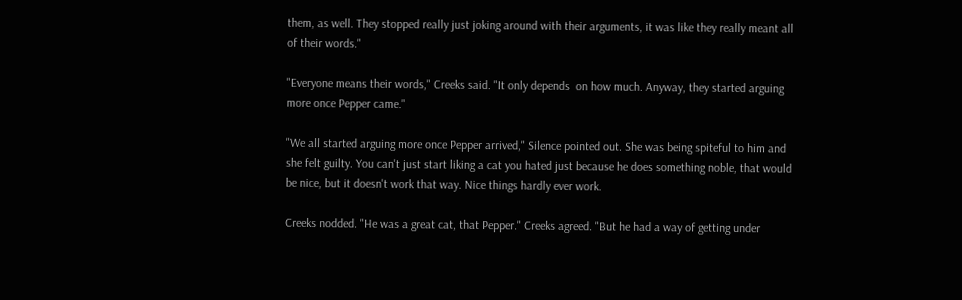them, as well. They stopped really just joking around with their arguments, it was like they really meant all of their words."

"Everyone means their words," Creeks said. "It only depends  on how much. Anyway, they started arguing more once Pepper came."

"We all started arguing more once Pepper arrived," Silence pointed out. She was being spiteful to him and she felt guilty. You can't just start liking a cat you hated just because he does something noble, that would be nice, but it doesn't work that way. Nice things hardly ever work.

Creeks nodded. "He was a great cat, that Pepper." Creeks agreed. "But he had a way of getting under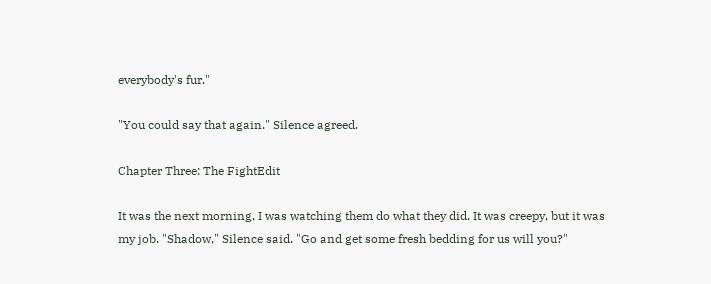everybody's fur."

"You could say that again." Silence agreed.

Chapter Three: The FightEdit

It was the next morning, I was watching them do what they did. It was creepy, but it was my job. "Shadow," Silence said. "Go and get some fresh bedding for us will you?"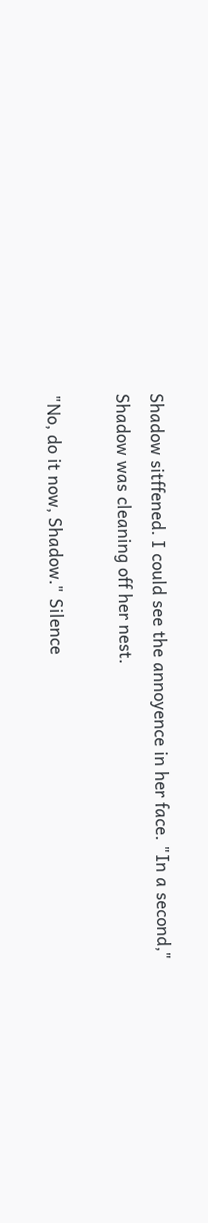Shadow sitffened. I could see the annoyence in her face. "In a second," Shadow was cleaning off her nest.

"No, do it now, Shadow." Silence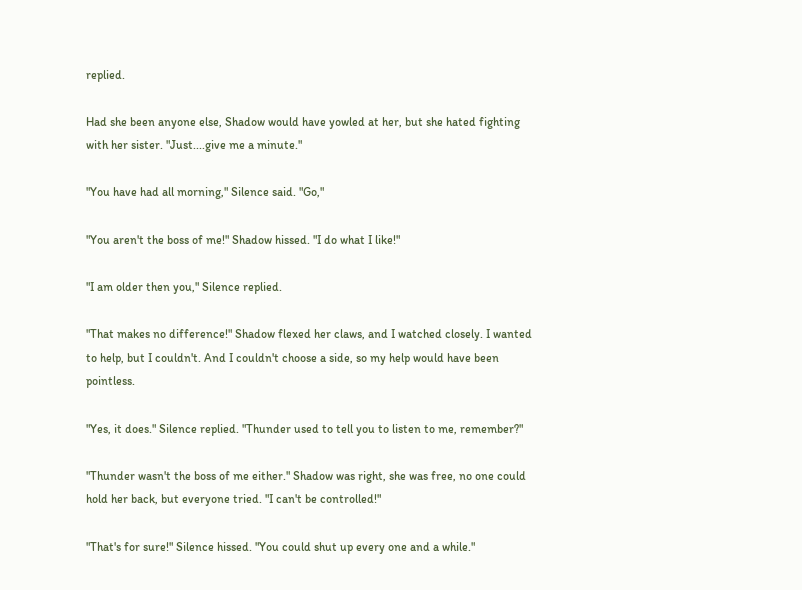replied.

Had she been anyone else, Shadow would have yowled at her, but she hated fighting with her sister. "Just....give me a minute."

"You have had all morning," Silence said. "Go,"

"You aren't the boss of me!" Shadow hissed. "I do what I like!"

"I am older then you," Silence replied.

"That makes no difference!" Shadow flexed her claws, and I watched closely. I wanted to help, but I couldn't. And I couldn't choose a side, so my help would have been pointless.

"Yes, it does." Silence replied. "Thunder used to tell you to listen to me, remember?"

"Thunder wasn't the boss of me either." Shadow was right, she was free, no one could hold her back, but everyone tried. "I can't be controlled!"

"That's for sure!" Silence hissed. "You could shut up every one and a while."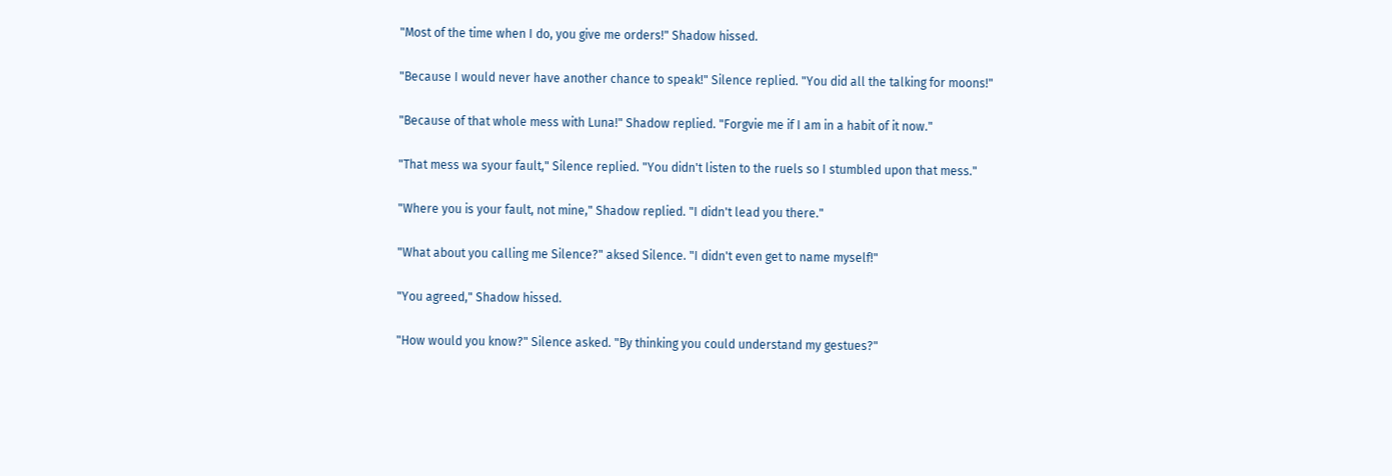"Most of the time when I do, you give me orders!" Shadow hissed.

"Because I would never have another chance to speak!" Silence replied. "You did all the talking for moons!"

"Because of that whole mess with Luna!" Shadow replied. "Forgvie me if I am in a habit of it now."

"That mess wa syour fault," Silence replied. "You didn't listen to the ruels so I stumbled upon that mess."

"Where you is your fault, not mine," Shadow replied. "I didn't lead you there."

"What about you calling me Silence?" aksed Silence. "I didn't even get to name myself!"

"You agreed," Shadow hissed.

"How would you know?" Silence asked. "By thinking you could understand my gestues?"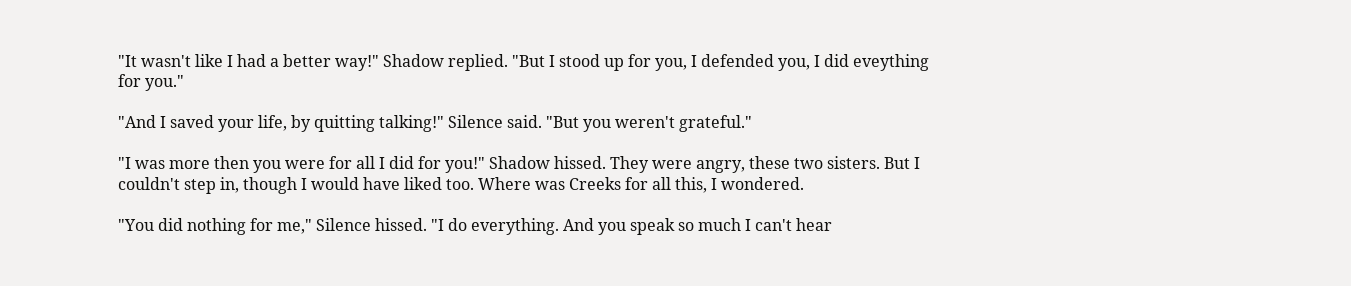"It wasn't like I had a better way!" Shadow replied. "But I stood up for you, I defended you, I did eveything for you."

"And I saved your life, by quitting talking!" Silence said. "But you weren't grateful."

"I was more then you were for all I did for you!" Shadow hissed. They were angry, these two sisters. But I couldn't step in, though I would have liked too. Where was Creeks for all this, I wondered.

"You did nothing for me," Silence hissed. "I do everything. And you speak so much I can't hear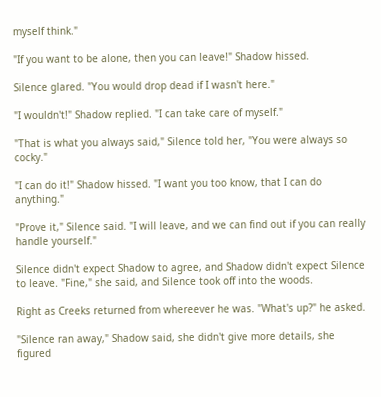myself think."

"If you want to be alone, then you can leave!" Shadow hissed.

Silence glared. "You would drop dead if I wasn't here."

"I wouldn't!" Shadow replied. "I can take care of myself."

"That is what you always said," Silence told her, "You were always so cocky."

"I can do it!" Shadow hissed. "I want you too know, that I can do anything."

"Prove it," Silence said. "I will leave, and we can find out if you can really handle yourself."

Silence didn't expect Shadow to agree, and Shadow didn't expect Silence to leave. "Fine," she said, and Silence took off into the woods.

Right as Creeks returned from whereever he was. "What's up?" he asked.

"Silence ran away," Shadow said, she didn't give more details, she figured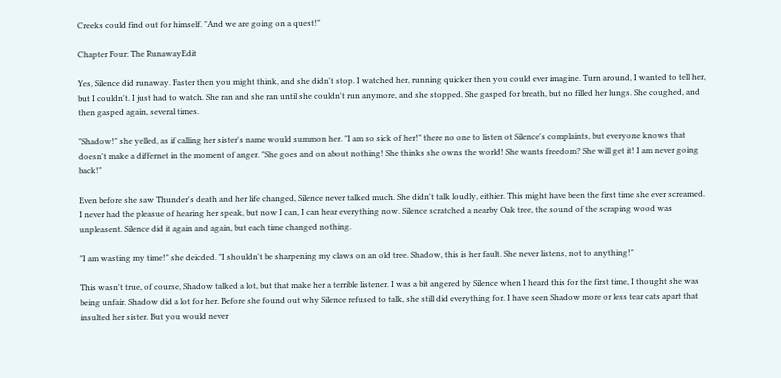Creeks could find out for himself. "And we are going on a quest!"

Chapter Four: The RunawayEdit

Yes, Silence did runaway. Faster then you might think, and she didn't stop. I watched her, running quicker then you could ever imagine. Turn around, I wanted to tell her, but I couldn't. I just had to watch. She ran and she ran until she couldn't run anymore, and she stopped. She gasped for breath, but no filled her lungs. She coughed, and then gasped again, several times.

"Shadow!" she yelled, as if calling her sister's name would summon her. "I am so sick of her!" there no one to listen ot Silence's complaints, but everyone knows that doesn't make a differnet in the moment of anger. "She goes and on about nothing! She thinks she owns the world! She wants freedom? She will get it! I am never going back!"

Even before she saw Thunder's death and her life changed, Silence never talked much. She didn't talk loudly, eithier. This might have been the first time she ever screamed. I never had the pleasue of hearing her speak, but now I can, I can hear everything now. Silence scratched a nearby Oak tree, the sound of the scraping wood was unpleasent. Silence did it again and again, but each time changed nothing.

"I am wasting my time!" she deicded. "I shouldn't be sharpening my claws on an old tree. Shadow, this is her fault. She never listens, not to anything!"

This wasn't true, of course, Shadow talked a lot, but that make her a terrible listener. I was a bit angered by Silence when I heard this for the first time, I thought she was being unfair. Shadow did a lot for her. Before she found out why Silence refused to talk, she still did everything for. I have seen Shadow more or less tear cats apart that insulted her sister. But you would never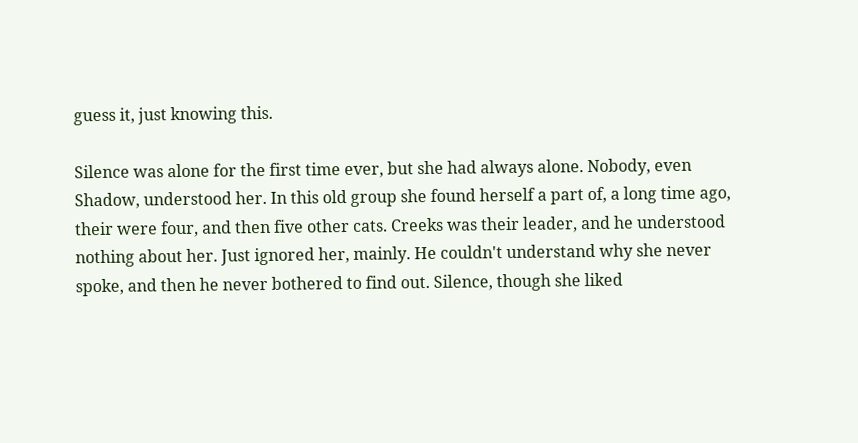guess it, just knowing this.

Silence was alone for the first time ever, but she had always alone. Nobody, even Shadow, understood her. In this old group she found herself a part of, a long time ago, their were four, and then five other cats. Creeks was their leader, and he understood nothing about her. Just ignored her, mainly. He couldn't understand why she never spoke, and then he never bothered to find out. Silence, though she liked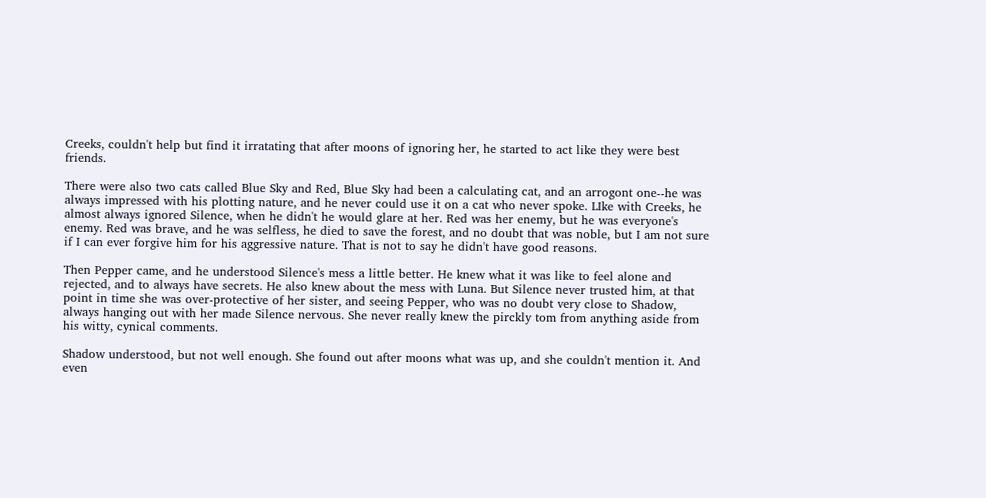Creeks, couldn't help but find it irratating that after moons of ignoring her, he started to act like they were best friends.

There were also two cats called Blue Sky and Red, Blue Sky had been a calculating cat, and an arrogont one--he was always impressed with his plotting nature, and he never could use it on a cat who never spoke. LIke with Creeks, he almost always ignored Silence, when he didn't he would glare at her. Red was her enemy, but he was everyone's enemy. Red was brave, and he was selfless, he died to save the forest, and no doubt that was noble, but I am not sure if I can ever forgive him for his aggressive nature. That is not to say he didn't have good reasons.

Then Pepper came, and he understood Silence's mess a little better. He knew what it was like to feel alone and rejected, and to always have secrets. He also knew about the mess with Luna. But Silence never trusted him, at that point in time she was over-protective of her sister, and seeing Pepper, who was no doubt very close to Shadow, always hanging out with her made Silence nervous. She never really knew the pirckly tom from anything aside from his witty, cynical comments.

Shadow understood, but not well enough. She found out after moons what was up, and she couldn't mention it. And even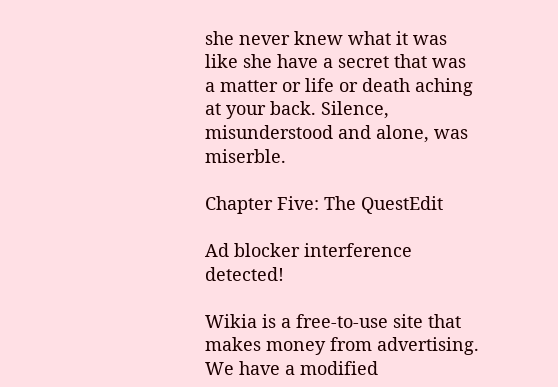she never knew what it was like she have a secret that was a matter or life or death aching at your back. Silence, misunderstood and alone, was miserble.

Chapter Five: The QuestEdit

Ad blocker interference detected!

Wikia is a free-to-use site that makes money from advertising. We have a modified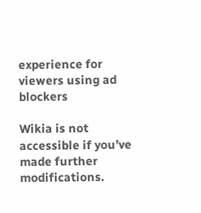experience for viewers using ad blockers

Wikia is not accessible if you’ve made further modifications.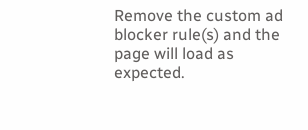Remove the custom ad blocker rule(s) and the page will load as expected.